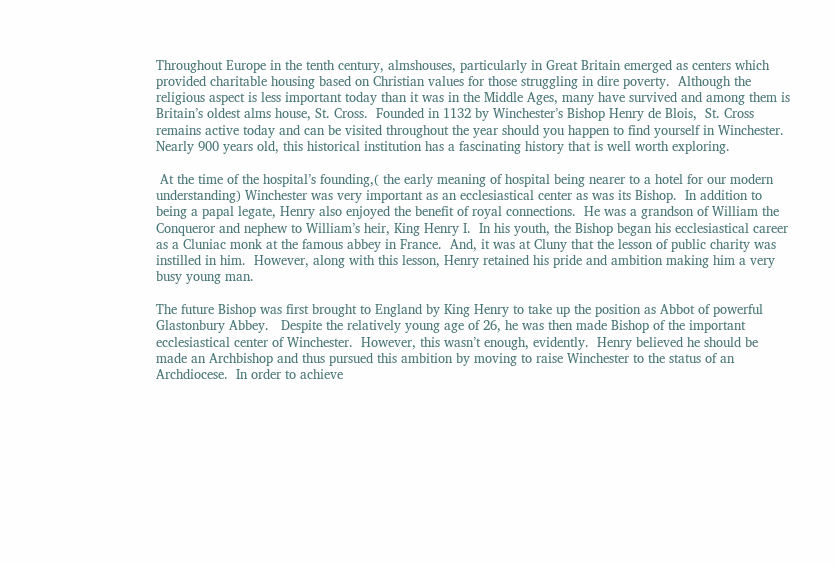Throughout Europe in the tenth century, almshouses, particularly in Great Britain emerged as centers which provided charitable housing based on Christian values for those struggling in dire poverty.  Although the religious aspect is less important today than it was in the Middle Ages, many have survived and among them is Britain’s oldest alms house, St. Cross.  Founded in 1132 by Winchester’s Bishop Henry de Blois,  St. Cross remains active today and can be visited throughout the year should you happen to find yourself in Winchester.  Nearly 900 years old, this historical institution has a fascinating history that is well worth exploring.

 At the time of the hospital’s founding,( the early meaning of hospital being nearer to a hotel for our modern understanding) Winchester was very important as an ecclesiastical center as was its Bishop.  In addition to being a papal legate, Henry also enjoyed the benefit of royal connections.  He was a grandson of William the Conqueror and nephew to William’s heir, King Henry I.  In his youth, the Bishop began his ecclesiastical career as a Cluniac monk at the famous abbey in France.  And, it was at Cluny that the lesson of public charity was instilled in him.  However, along with this lesson, Henry retained his pride and ambition making him a very busy young man.

The future Bishop was first brought to England by King Henry to take up the position as Abbot of powerful  Glastonbury Abbey.   Despite the relatively young age of 26, he was then made Bishop of the important ecclesiastical center of Winchester.  However, this wasn’t enough, evidently.  Henry believed he should be made an Archbishop and thus pursued this ambition by moving to raise Winchester to the status of an Archdiocese.  In order to achieve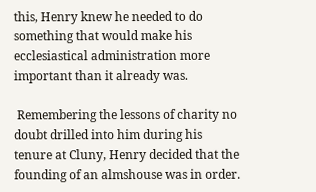this, Henry knew he needed to do something that would make his ecclesiastical administration more important than it already was.

 Remembering the lessons of charity no doubt drilled into him during his tenure at Cluny, Henry decided that the founding of an almshouse was in order.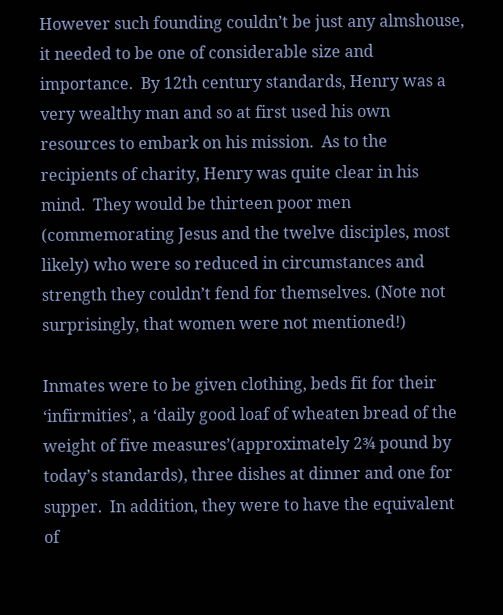However such founding couldn’t be just any almshouse, it needed to be one of considerable size and importance.  By 12th century standards, Henry was a very wealthy man and so at first used his own resources to embark on his mission.  As to the recipients of charity, Henry was quite clear in his mind.  They would be thirteen poor men (commemorating Jesus and the twelve disciples, most likely) who were so reduced in circumstances and strength they couldn’t fend for themselves. (Note not surprisingly, that women were not mentioned!)

Inmates were to be given clothing, beds fit for their ‘infirmities’, a ‘daily good loaf of wheaten bread of the weight of five measures’(approximately 2¾ pound by today’s standards), three dishes at dinner and one for supper.  In addition, they were to have the equivalent of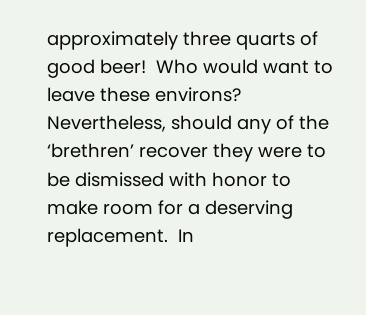approximately three quarts of good beer!  Who would want to leave these environs?   Nevertheless, should any of the ‘brethren’ recover they were to be dismissed with honor to make room for a deserving replacement.  In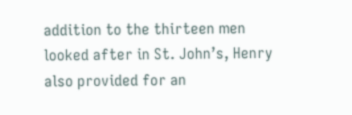addition to the thirteen men looked after in St. John’s, Henry also provided for an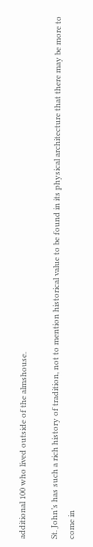additional 100 who lived outside of the almshouse.

St. John’s has such a rich history of tradition, not to mention historical value to be found in its physical architecture that there may be more to come in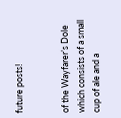future posts!


of the Wayfarer’s Dole which consists of a small cup of ale and a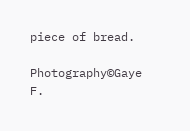piece of bread.

Photography©Gaye F.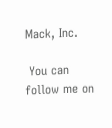Mack, Inc.

 You can follow me on